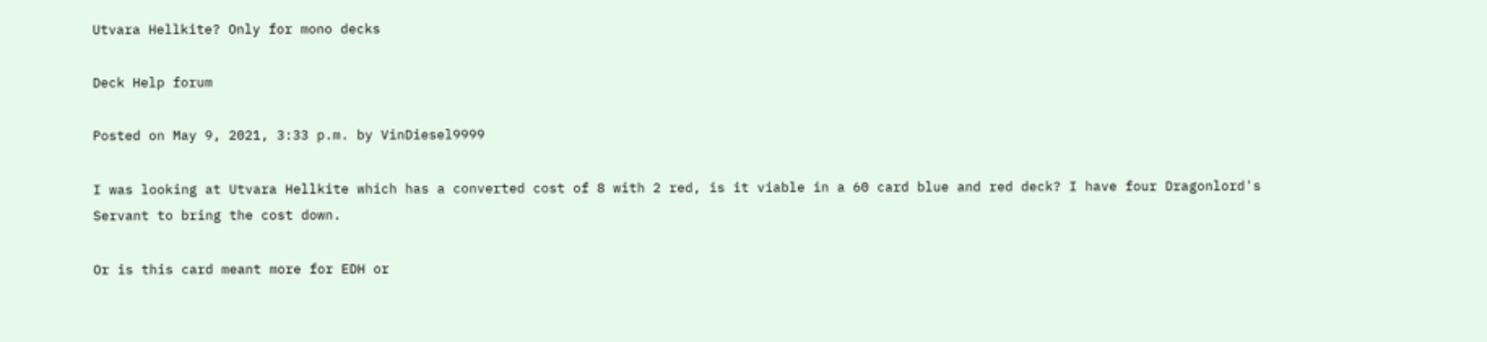Utvara Hellkite? Only for mono decks

Deck Help forum

Posted on May 9, 2021, 3:33 p.m. by VinDiesel9999

I was looking at Utvara Hellkite which has a converted cost of 8 with 2 red, is it viable in a 60 card blue and red deck? I have four Dragonlord's Servant to bring the cost down.

Or is this card meant more for EDH or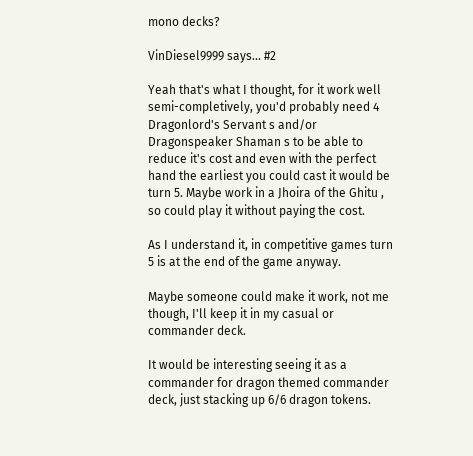mono decks?

VinDiesel9999 says... #2

Yeah that's what I thought, for it work well semi-completively, you'd probably need 4 Dragonlord's Servant s and/or Dragonspeaker Shaman s to be able to reduce it's cost and even with the perfect hand the earliest you could cast it would be turn 5. Maybe work in a Jhoira of the Ghitu , so could play it without paying the cost.

As I understand it, in competitive games turn 5 is at the end of the game anyway.

Maybe someone could make it work, not me though, I'll keep it in my casual or commander deck.

It would be interesting seeing it as a commander for dragon themed commander deck, just stacking up 6/6 dragon tokens.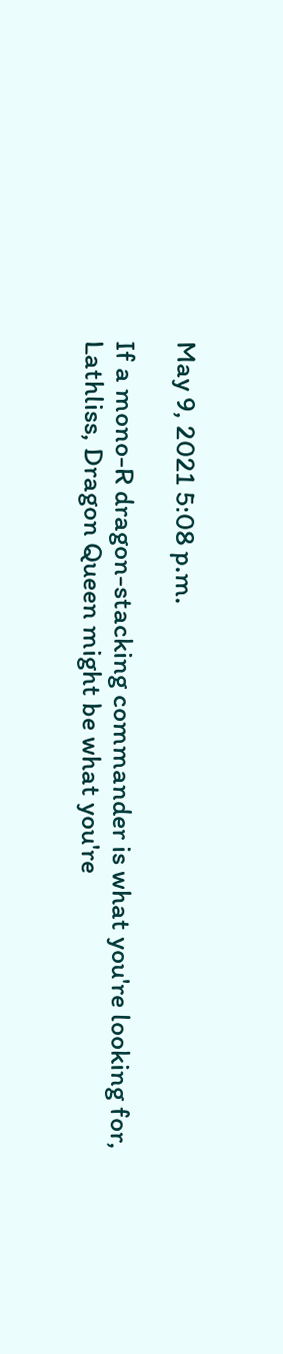May 9, 2021 5:08 p.m.

If a mono-R dragon-stacking commander is what you're looking for, Lathliss, Dragon Queen might be what you're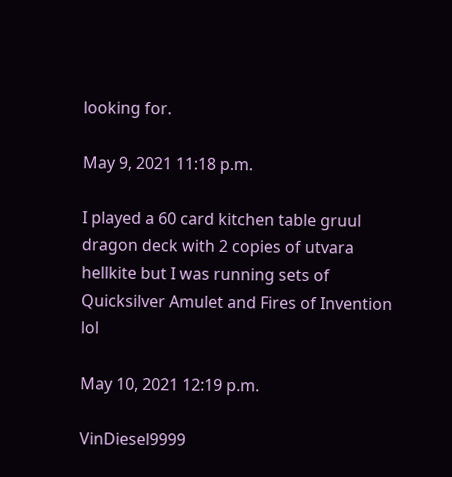looking for.

May 9, 2021 11:18 p.m.

I played a 60 card kitchen table gruul dragon deck with 2 copies of utvara hellkite but I was running sets of Quicksilver Amulet and Fires of Invention lol

May 10, 2021 12:19 p.m.

VinDiesel9999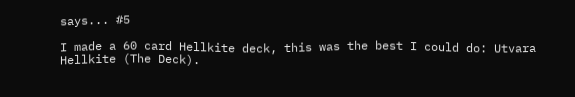says... #5

I made a 60 card Hellkite deck, this was the best I could do: Utvara Hellkite (The Deck).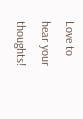Love to hear your thoughts!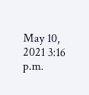May 10, 2021 3:16 p.m.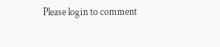Please login to comment